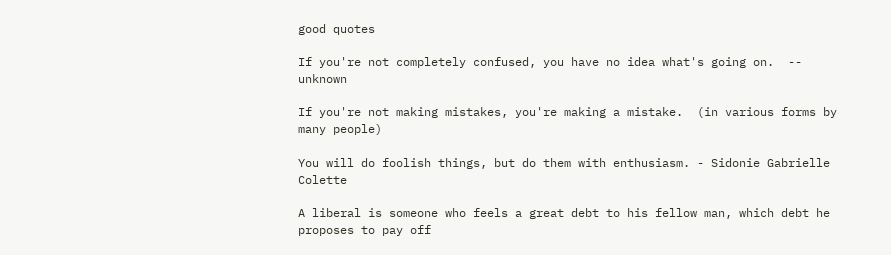good quotes

If you're not completely confused, you have no idea what's going on.  -- unknown

If you're not making mistakes, you're making a mistake.  (in various forms by many people)

You will do foolish things, but do them with enthusiasm. - Sidonie Gabrielle Colette

A liberal is someone who feels a great debt to his fellow man, which debt he proposes to pay off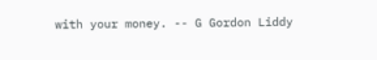with your money. -- G Gordon Liddy